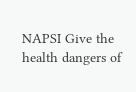NAPSI Give the health dangers of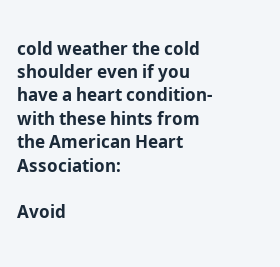cold weather the cold shoulder even if you have a heart condition-with these hints from the American Heart Association:

Avoid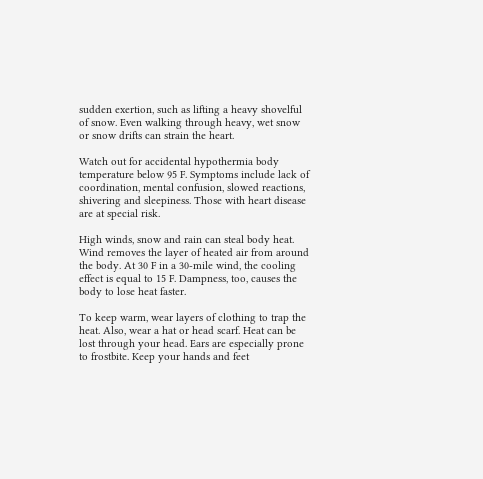sudden exertion, such as lifting a heavy shovelful of snow. Even walking through heavy, wet snow or snow drifts can strain the heart.

Watch out for accidental hypothermia body temperature below 95 F. Symptoms include lack of coordination, mental confusion, slowed reactions, shivering and sleepiness. Those with heart disease are at special risk.

High winds, snow and rain can steal body heat. Wind removes the layer of heated air from around the body. At 30 F in a 30-mile wind, the cooling effect is equal to 15 F. Dampness, too, causes the body to lose heat faster.

To keep warm, wear layers of clothing to trap the heat. Also, wear a hat or head scarf. Heat can be lost through your head. Ears are especially prone to frostbite. Keep your hands and feet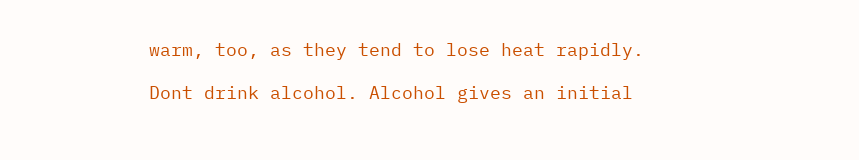warm, too, as they tend to lose heat rapidly.

Dont drink alcohol. Alcohol gives an initial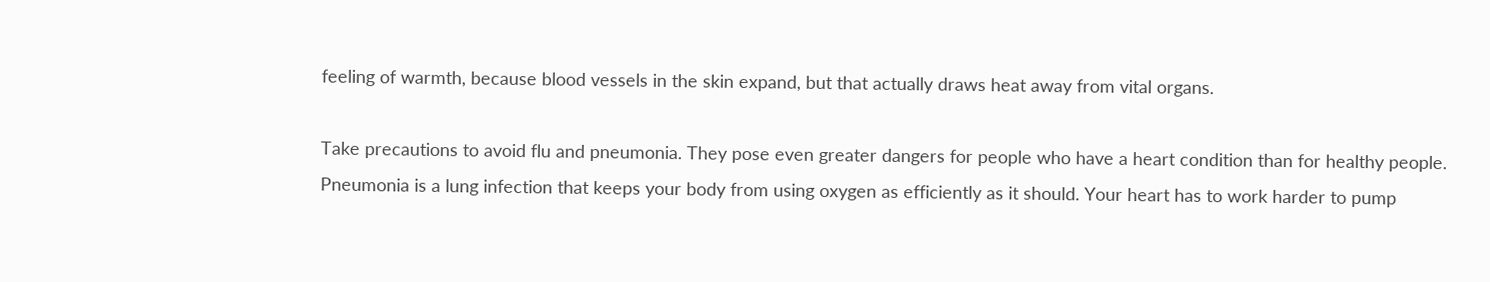feeling of warmth, because blood vessels in the skin expand, but that actually draws heat away from vital organs.

Take precautions to avoid flu and pneumonia. They pose even greater dangers for people who have a heart condition than for healthy people. Pneumonia is a lung infection that keeps your body from using oxygen as efficiently as it should. Your heart has to work harder to pump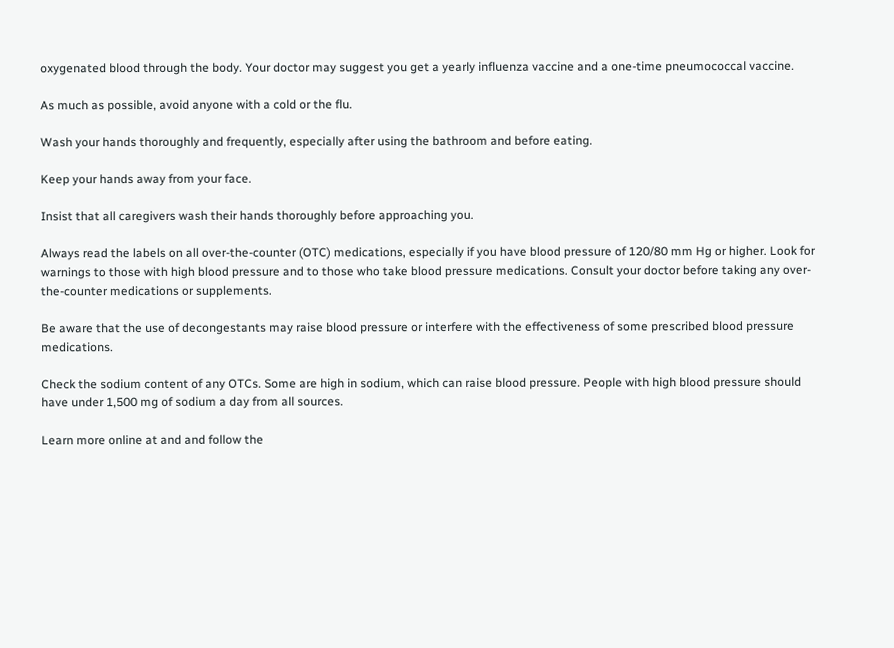oxygenated blood through the body. Your doctor may suggest you get a yearly influenza vaccine and a one-time pneumococcal vaccine.

As much as possible, avoid anyone with a cold or the flu.

Wash your hands thoroughly and frequently, especially after using the bathroom and before eating.

Keep your hands away from your face.

Insist that all caregivers wash their hands thoroughly before approaching you.

Always read the labels on all over-the-counter (OTC) medications, especially if you have blood pressure of 120/80 mm Hg or higher. Look for warnings to those with high blood pressure and to those who take blood pressure medications. Consult your doctor before taking any over-the-counter medications or supplements.

Be aware that the use of decongestants may raise blood pressure or interfere with the effectiveness of some prescribed blood pressure medications.

Check the sodium content of any OTCs. Some are high in sodium, which can raise blood pressure. People with high blood pressure should have under 1,500 mg of sodium a day from all sources.

Learn more online at and and follow the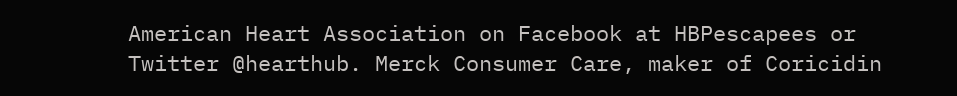American Heart Association on Facebook at HBPescapees or Twitter @hearthub. Merck Consumer Care, maker of Coricidin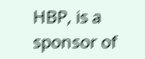HBP, is a sponsor of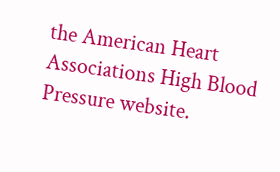the American Heart Associations High Blood Pressure website.